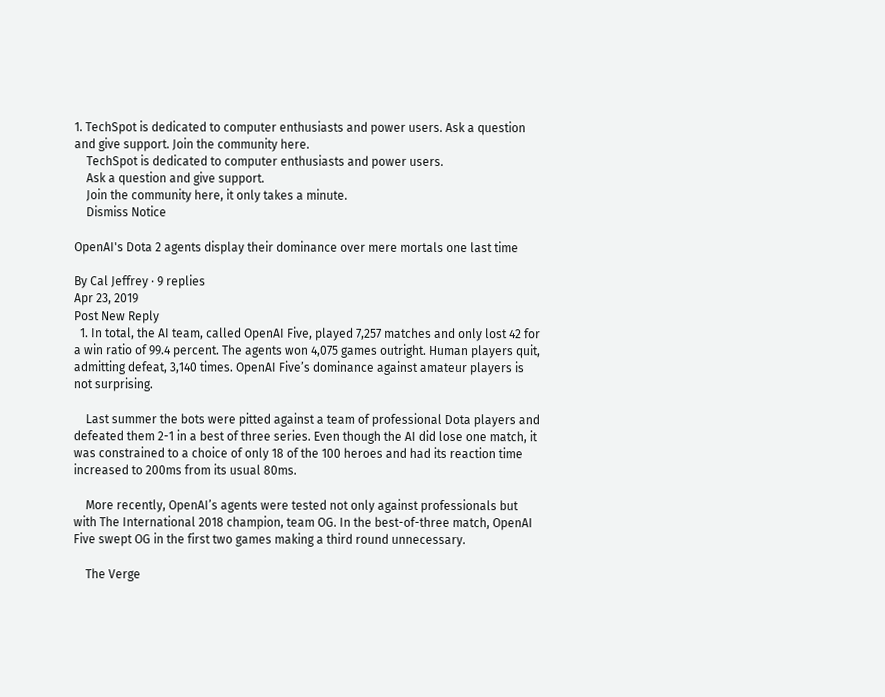1. TechSpot is dedicated to computer enthusiasts and power users. Ask a question and give support. Join the community here.
    TechSpot is dedicated to computer enthusiasts and power users.
    Ask a question and give support.
    Join the community here, it only takes a minute.
    Dismiss Notice

OpenAI's Dota 2 agents display their dominance over mere mortals one last time

By Cal Jeffrey · 9 replies
Apr 23, 2019
Post New Reply
  1. In total, the AI team, called OpenAI Five, played 7,257 matches and only lost 42 for a win ratio of 99.4 percent. The agents won 4,075 games outright. Human players quit, admitting defeat, 3,140 times. OpenAI Five’s dominance against amateur players is not surprising.

    Last summer the bots were pitted against a team of professional Dota players and defeated them 2-1 in a best of three series. Even though the AI did lose one match, it was constrained to a choice of only 18 of the 100 heroes and had its reaction time increased to 200ms from its usual 80ms.

    More recently, OpenAI’s agents were tested not only against professionals but with The International 2018 champion, team OG. In the best-of-three match, OpenAI Five swept OG in the first two games making a third round unnecessary.

    The Verge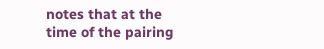notes that at the time of the pairing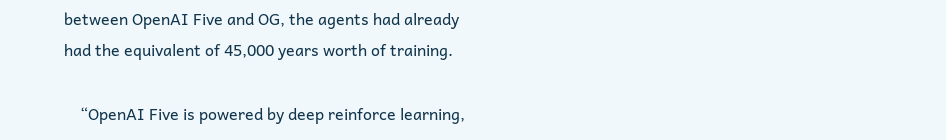between OpenAI Five and OG, the agents had already had the equivalent of 45,000 years worth of training.

    “OpenAI Five is powered by deep reinforce learning,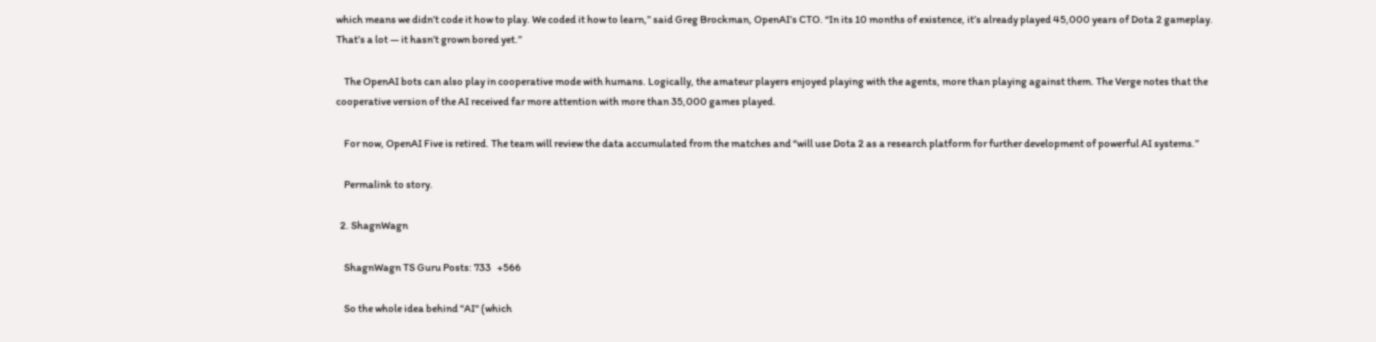which means we didn’t code it how to play. We coded it how to learn,” said Greg Brockman, OpenAI’s CTO. “In its 10 months of existence, it’s already played 45,000 years of Dota 2 gameplay. That’s a lot — it hasn’t grown bored yet.”

    The OpenAI bots can also play in cooperative mode with humans. Logically, the amateur players enjoyed playing with the agents, more than playing against them. The Verge notes that the cooperative version of the AI received far more attention with more than 35,000 games played.

    For now, OpenAI Five is retired. The team will review the data accumulated from the matches and “will use Dota 2 as a research platform for further development of powerful AI systems.”

    Permalink to story.

  2. ShagnWagn

    ShagnWagn TS Guru Posts: 733   +566

    So the whole idea behind "AI" (which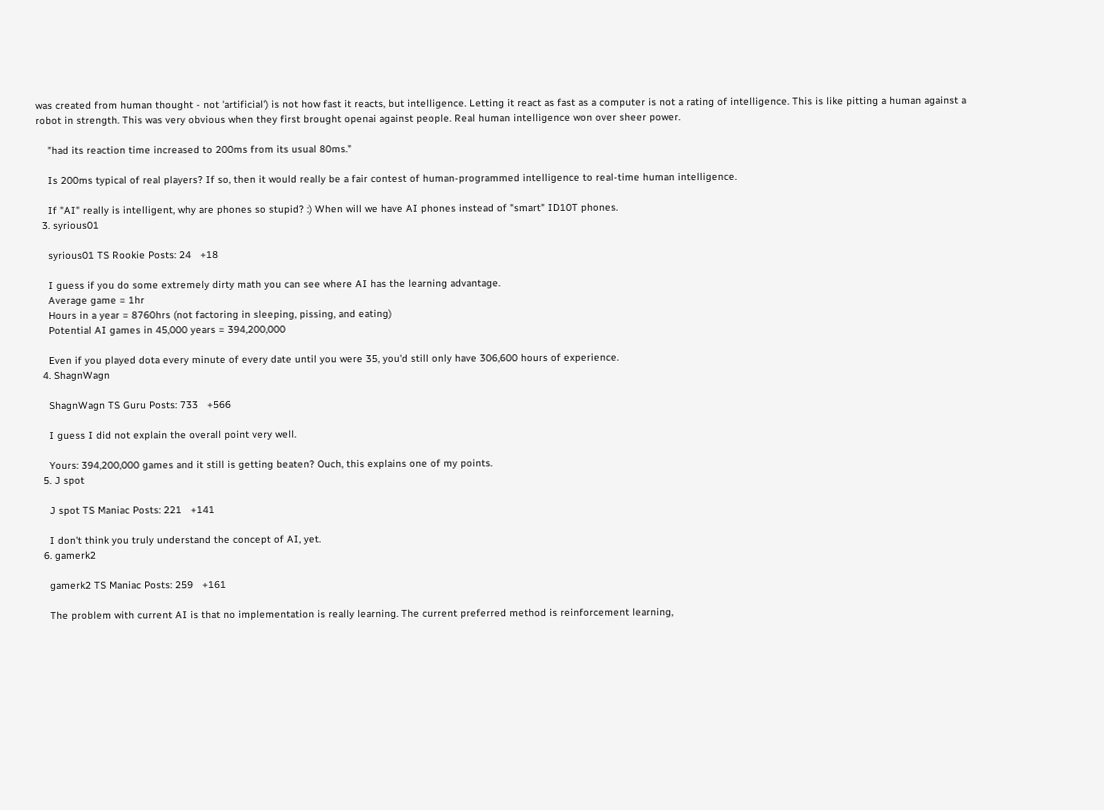was created from human thought - not 'artificial') is not how fast it reacts, but intelligence. Letting it react as fast as a computer is not a rating of intelligence. This is like pitting a human against a robot in strength. This was very obvious when they first brought openai against people. Real human intelligence won over sheer power.

    "had its reaction time increased to 200ms from its usual 80ms."

    Is 200ms typical of real players? If so, then it would really be a fair contest of human-programmed intelligence to real-time human intelligence.

    If "AI" really is intelligent, why are phones so stupid? :) When will we have AI phones instead of "smart" ID10T phones.
  3. syrious01

    syrious01 TS Rookie Posts: 24   +18

    I guess if you do some extremely dirty math you can see where AI has the learning advantage.
    Average game = 1hr
    Hours in a year = 8760hrs (not factoring in sleeping, pissing, and eating)
    Potential AI games in 45,000 years = 394,200,000

    Even if you played dota every minute of every date until you were 35, you'd still only have 306,600 hours of experience.
  4. ShagnWagn

    ShagnWagn TS Guru Posts: 733   +566

    I guess I did not explain the overall point very well.

    Yours: 394,200,000 games and it still is getting beaten? Ouch, this explains one of my points.
  5. J spot

    J spot TS Maniac Posts: 221   +141

    I don't think you truly understand the concept of AI, yet.
  6. gamerk2

    gamerk2 TS Maniac Posts: 259   +161

    The problem with current AI is that no implementation is really learning. The current preferred method is reinforcement learning,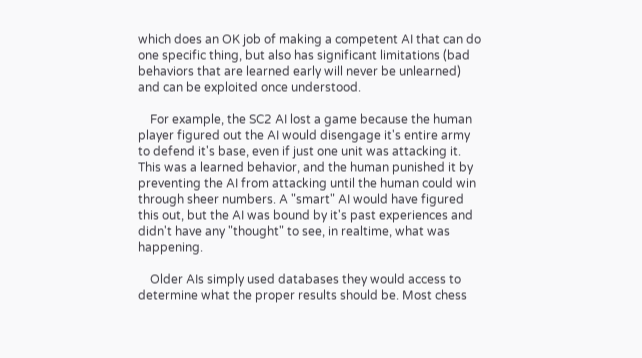which does an OK job of making a competent AI that can do one specific thing, but also has significant limitations (bad behaviors that are learned early will never be unlearned) and can be exploited once understood.

    For example, the SC2 AI lost a game because the human player figured out the AI would disengage it's entire army to defend it's base, even if just one unit was attacking it. This was a learned behavior, and the human punished it by preventing the AI from attacking until the human could win through sheer numbers. A "smart" AI would have figured this out, but the AI was bound by it's past experiences and didn't have any "thought" to see, in realtime, what was happening.

    Older AIs simply used databases they would access to determine what the proper results should be. Most chess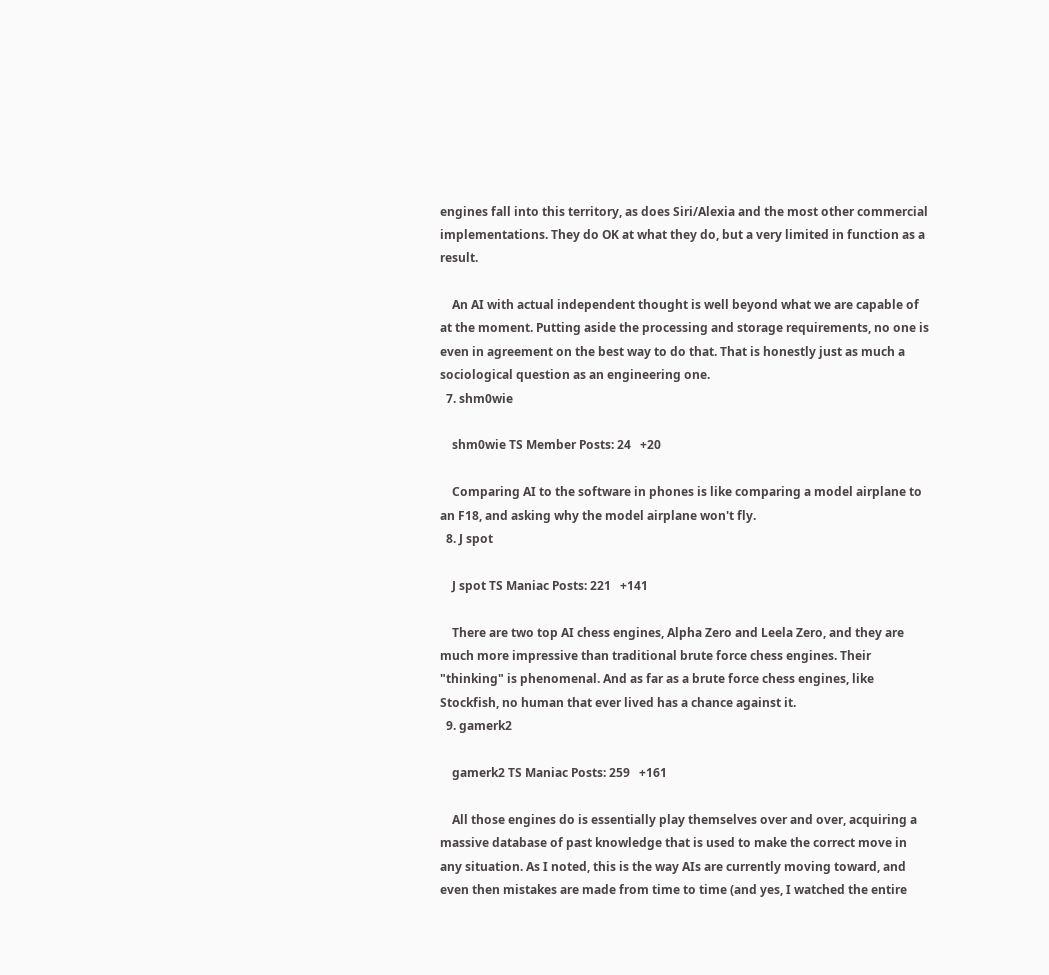engines fall into this territory, as does Siri/Alexia and the most other commercial implementations. They do OK at what they do, but a very limited in function as a result.

    An AI with actual independent thought is well beyond what we are capable of at the moment. Putting aside the processing and storage requirements, no one is even in agreement on the best way to do that. That is honestly just as much a sociological question as an engineering one.
  7. shm0wie

    shm0wie TS Member Posts: 24   +20

    Comparing AI to the software in phones is like comparing a model airplane to an F18, and asking why the model airplane won't fly.
  8. J spot

    J spot TS Maniac Posts: 221   +141

    There are two top AI chess engines, Alpha Zero and Leela Zero, and they are much more impressive than traditional brute force chess engines. Their "thinking" is phenomenal. And as far as a brute force chess engines, like Stockfish, no human that ever lived has a chance against it.
  9. gamerk2

    gamerk2 TS Maniac Posts: 259   +161

    All those engines do is essentially play themselves over and over, acquiring a massive database of past knowledge that is used to make the correct move in any situation. As I noted, this is the way AIs are currently moving toward, and even then mistakes are made from time to time (and yes, I watched the entire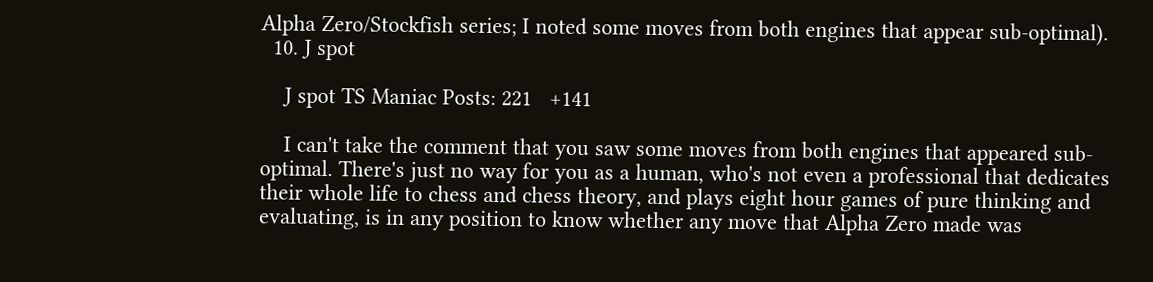Alpha Zero/Stockfish series; I noted some moves from both engines that appear sub-optimal).
  10. J spot

    J spot TS Maniac Posts: 221   +141

    I can't take the comment that you saw some moves from both engines that appeared sub-optimal. There's just no way for you as a human, who's not even a professional that dedicates their whole life to chess and chess theory, and plays eight hour games of pure thinking and evaluating, is in any position to know whether any move that Alpha Zero made was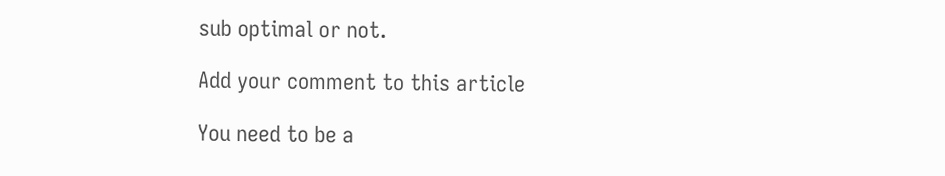sub optimal or not.

Add your comment to this article

You need to be a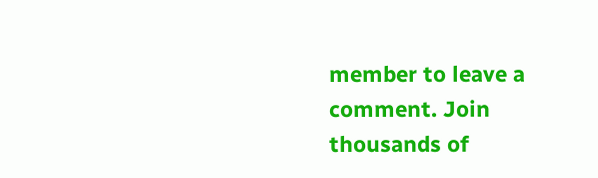member to leave a comment. Join thousands of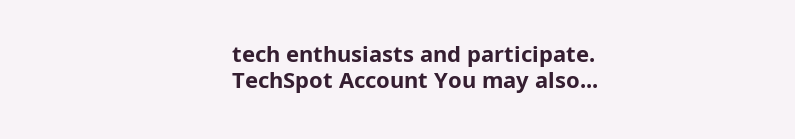tech enthusiasts and participate.
TechSpot Account You may also...